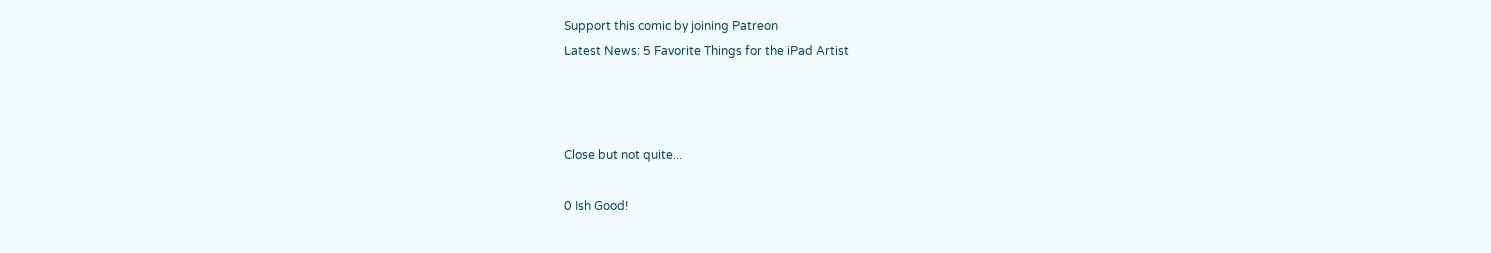Support this comic by joining Patreon
Latest News: 5 Favorite Things for the iPad Artist



Close but not quite...

0 Ish Good!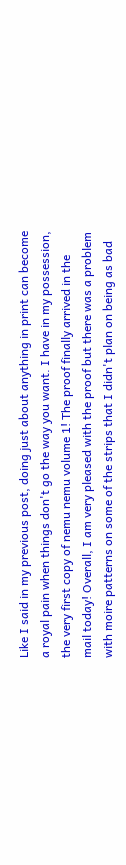Like I said in my previous post, doing just about anything in print can become a royal pain when things don't go the way you want. I have in my possession, the very first copy of nemu nemu volume 1! The proof finally arrived in the mail today! Overall, I am very pleased with the proof but there was a problem with moire patterns on some of the strips that I didn't plan on being as bad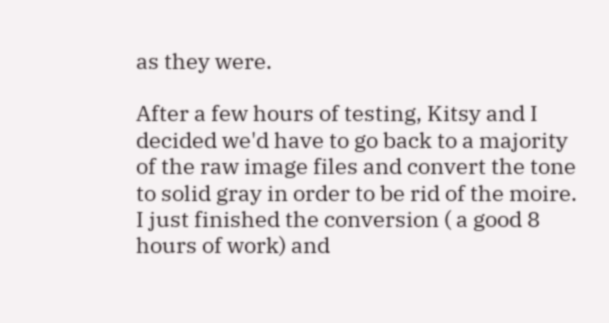as they were.

After a few hours of testing, Kitsy and I decided we'd have to go back to a majority of the raw image files and convert the tone to solid gray in order to be rid of the moire. I just finished the conversion ( a good 8 hours of work) and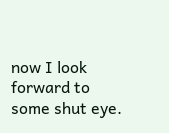now I look forward to some shut eye.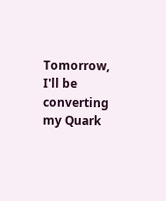Tomorrow, I'll be converting my Quark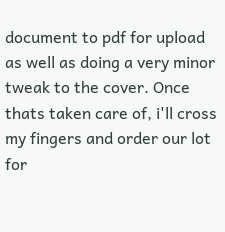document to pdf for upload as well as doing a very minor tweak to the cover. Once thats taken care of, i'll cross my fingers and order our lot for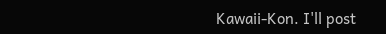Kawaii-Kon. I'll post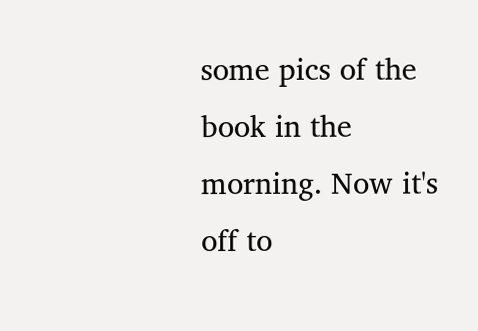some pics of the book in the morning. Now it's off to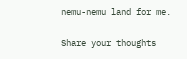nemu-nemu land for me.

Share your thoughts